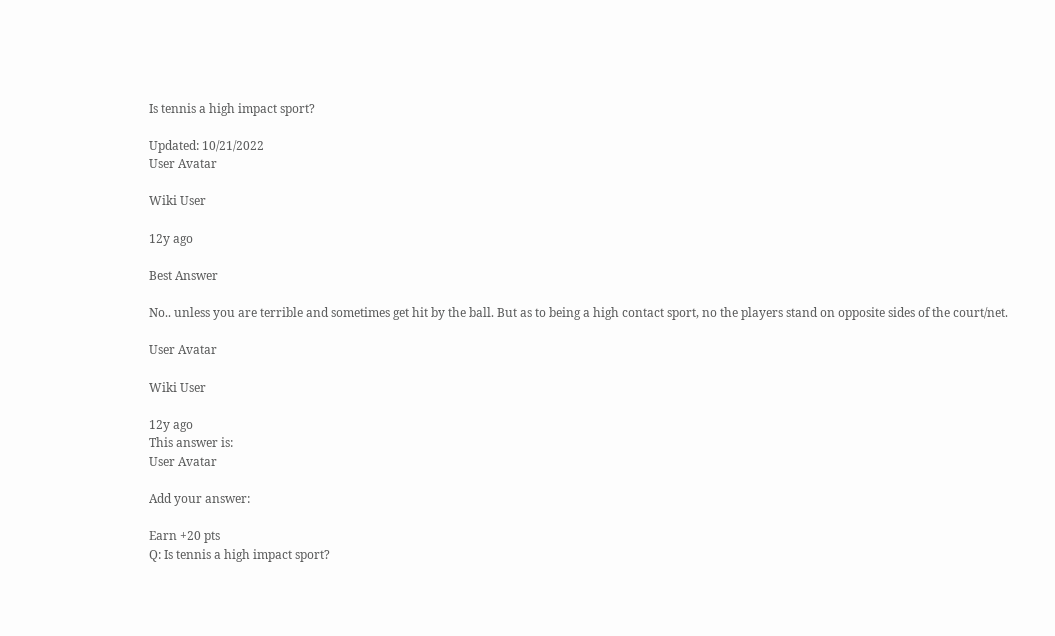Is tennis a high impact sport?

Updated: 10/21/2022
User Avatar

Wiki User

12y ago

Best Answer

No.. unless you are terrible and sometimes get hit by the ball. But as to being a high contact sport, no the players stand on opposite sides of the court/net.

User Avatar

Wiki User

12y ago
This answer is:
User Avatar

Add your answer:

Earn +20 pts
Q: Is tennis a high impact sport?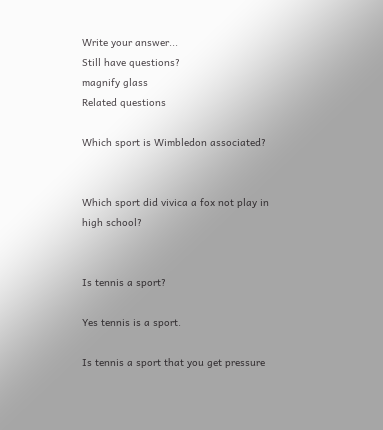Write your answer...
Still have questions?
magnify glass
Related questions

Which sport is Wimbledon associated?


Which sport did vivica a fox not play in high school?


Is tennis a sport?

Yes tennis is a sport.

Is tennis a sport that you get pressure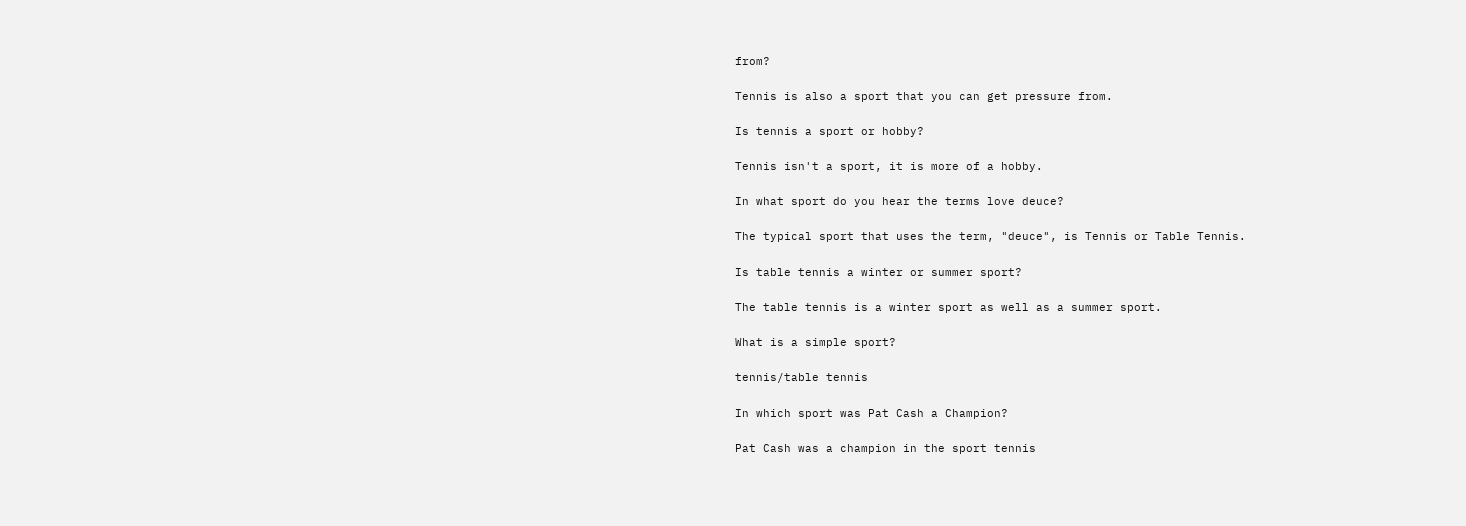from?

Tennis is also a sport that you can get pressure from.

Is tennis a sport or hobby?

Tennis isn't a sport, it is more of a hobby.

In what sport do you hear the terms love deuce?

The typical sport that uses the term, "deuce", is Tennis or Table Tennis.

Is table tennis a winter or summer sport?

The table tennis is a winter sport as well as a summer sport.

What is a simple sport?

tennis/table tennis

In which sport was Pat Cash a Champion?

Pat Cash was a champion in the sport tennis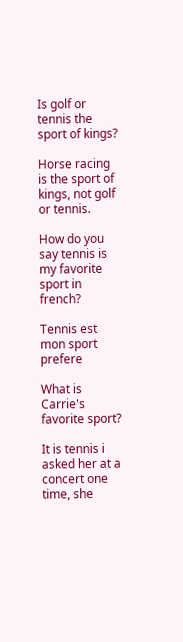Is golf or tennis the sport of kings?

Horse racing is the sport of kings, not golf or tennis.

How do you say tennis is my favorite sport in french?

Tennis est mon sport prefere

What is Carrie's favorite sport?

It is tennis i asked her at a concert one time, she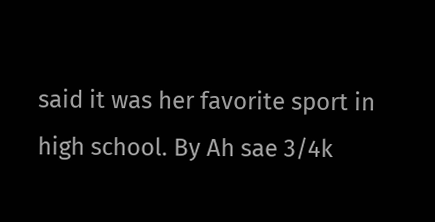said it was her favorite sport in high school. By Ah sae 3/4k